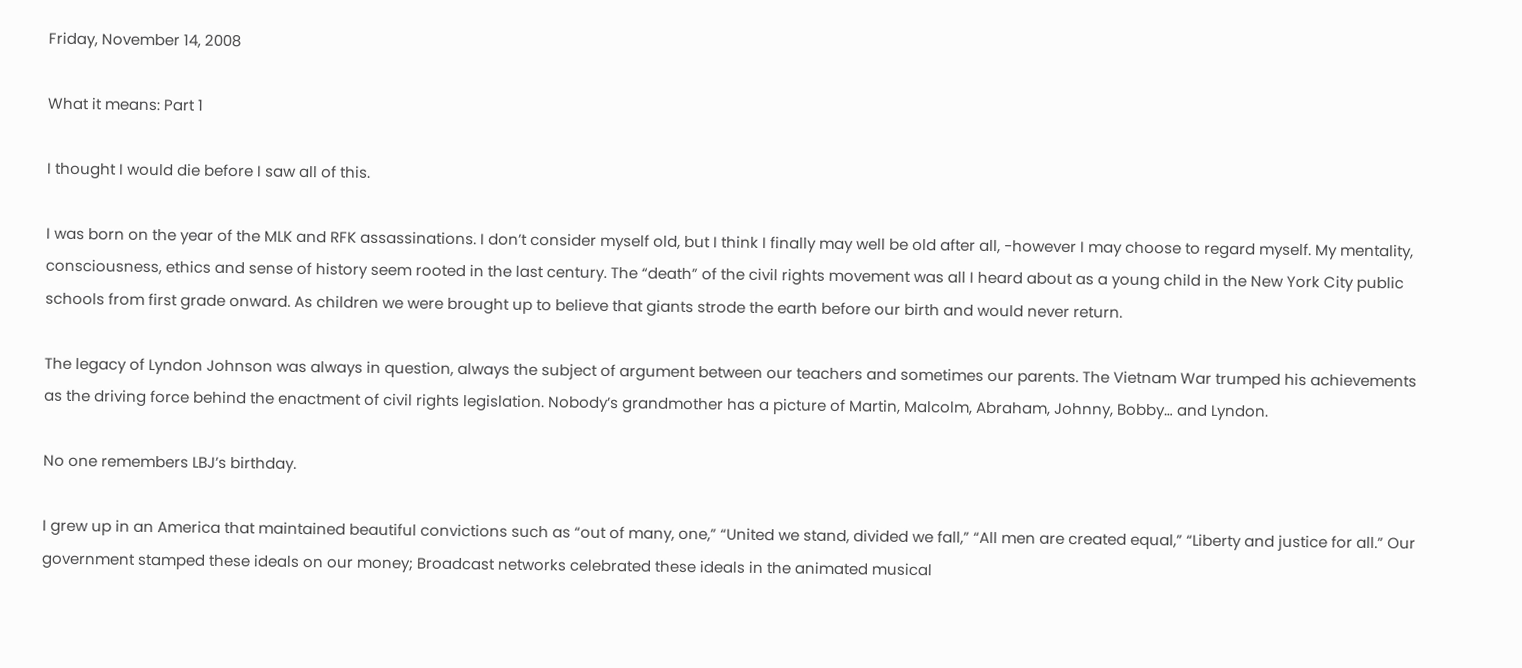Friday, November 14, 2008

What it means: Part 1

I thought I would die before I saw all of this.

I was born on the year of the MLK and RFK assassinations. I don’t consider myself old, but I think I finally may well be old after all, -however I may choose to regard myself. My mentality, consciousness, ethics and sense of history seem rooted in the last century. The “death” of the civil rights movement was all I heard about as a young child in the New York City public schools from first grade onward. As children we were brought up to believe that giants strode the earth before our birth and would never return.

The legacy of Lyndon Johnson was always in question, always the subject of argument between our teachers and sometimes our parents. The Vietnam War trumped his achievements as the driving force behind the enactment of civil rights legislation. Nobody’s grandmother has a picture of Martin, Malcolm, Abraham, Johnny, Bobby… and Lyndon.

No one remembers LBJ’s birthday.

I grew up in an America that maintained beautiful convictions such as “out of many, one,” “United we stand, divided we fall,” “All men are created equal,” “Liberty and justice for all.” Our government stamped these ideals on our money; Broadcast networks celebrated these ideals in the animated musical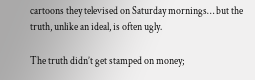cartoons they televised on Saturday mornings… but the truth, unlike an ideal, is often ugly.

The truth didn’t get stamped on money;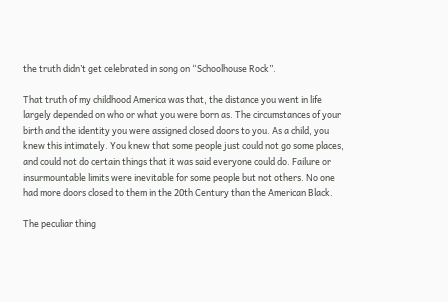the truth didn’t get celebrated in song on “Schoolhouse Rock”.

That truth of my childhood America was that, the distance you went in life largely depended on who or what you were born as. The circumstances of your birth and the identity you were assigned closed doors to you. As a child, you knew this intimately. You knew that some people just could not go some places, and could not do certain things that it was said everyone could do. Failure or insurmountable limits were inevitable for some people but not others. No one had more doors closed to them in the 20th Century than the American Black.

The peculiar thing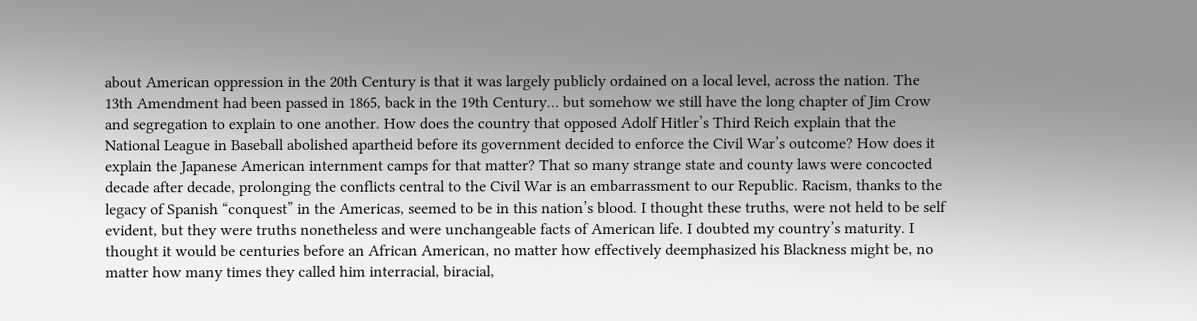about American oppression in the 20th Century is that it was largely publicly ordained on a local level, across the nation. The 13th Amendment had been passed in 1865, back in the 19th Century… but somehow we still have the long chapter of Jim Crow and segregation to explain to one another. How does the country that opposed Adolf Hitler’s Third Reich explain that the National League in Baseball abolished apartheid before its government decided to enforce the Civil War’s outcome? How does it explain the Japanese American internment camps for that matter? That so many strange state and county laws were concocted decade after decade, prolonging the conflicts central to the Civil War is an embarrassment to our Republic. Racism, thanks to the legacy of Spanish “conquest” in the Americas, seemed to be in this nation’s blood. I thought these truths, were not held to be self evident, but they were truths nonetheless and were unchangeable facts of American life. I doubted my country’s maturity. I thought it would be centuries before an African American, no matter how effectively deemphasized his Blackness might be, no matter how many times they called him interracial, biracial,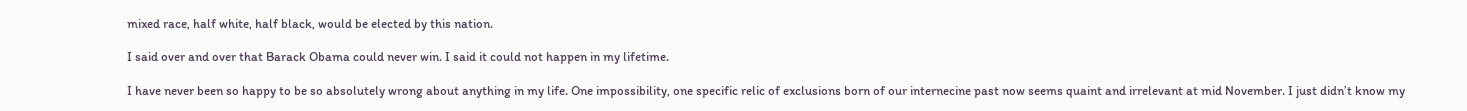mixed race, half white, half black, would be elected by this nation.

I said over and over that Barack Obama could never win. I said it could not happen in my lifetime.

I have never been so happy to be so absolutely wrong about anything in my life. One impossibility, one specific relic of exclusions born of our internecine past now seems quaint and irrelevant at mid November. I just didn’t know my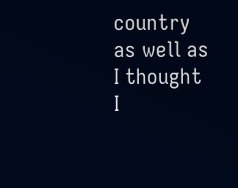country as well as I thought I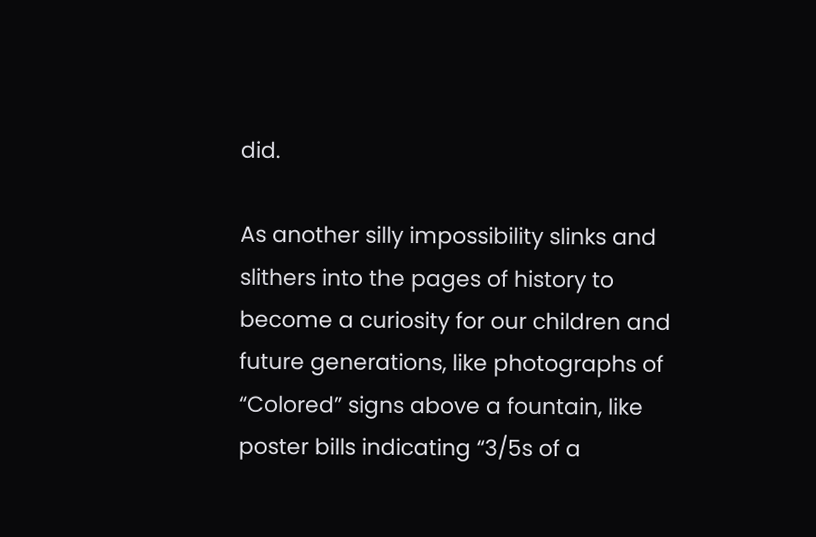did.

As another silly impossibility slinks and slithers into the pages of history to become a curiosity for our children and future generations, like photographs of “Colored” signs above a fountain, like poster bills indicating “3/5s of a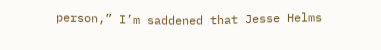person,” I’m saddened that Jesse Helms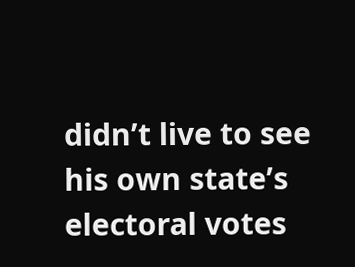didn’t live to see his own state’s electoral votes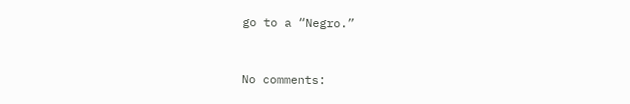go to a “Negro.”


No comments: